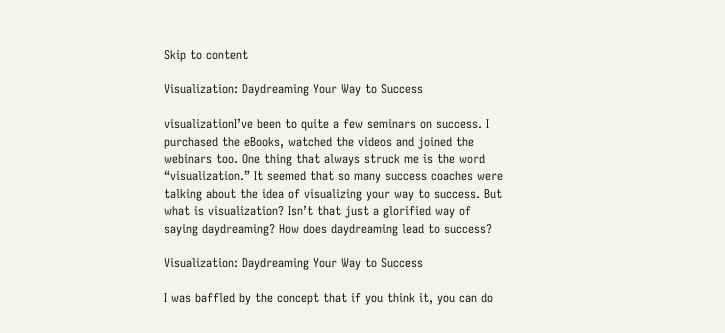Skip to content

Visualization: Daydreaming Your Way to Success

visualizationI’ve been to quite a few seminars on success. I purchased the eBooks, watched the videos and joined the webinars too. One thing that always struck me is the word “visualization.” It seemed that so many success coaches were talking about the idea of visualizing your way to success. But what is visualization? Isn’t that just a glorified way of saying daydreaming? How does daydreaming lead to success?

Visualization: Daydreaming Your Way to Success

I was baffled by the concept that if you think it, you can do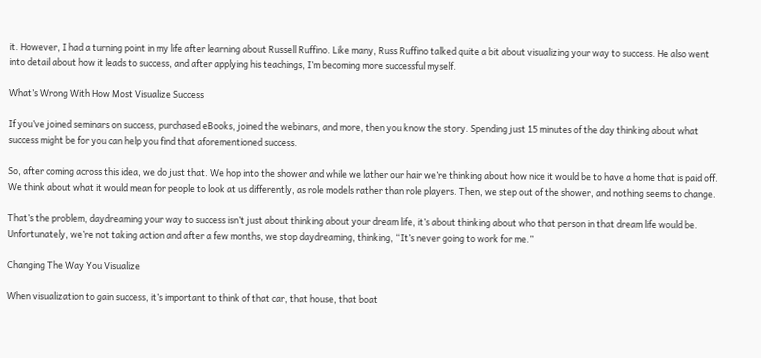it. However, I had a turning point in my life after learning about Russell Ruffino. Like many, Russ Ruffino talked quite a bit about visualizing your way to success. He also went into detail about how it leads to success, and after applying his teachings, I’m becoming more successful myself.

What’s Wrong With How Most Visualize Success

If you’ve joined seminars on success, purchased eBooks, joined the webinars, and more, then you know the story. Spending just 15 minutes of the day thinking about what success might be for you can help you find that aforementioned success.

So, after coming across this idea, we do just that. We hop into the shower and while we lather our hair we’re thinking about how nice it would be to have a home that is paid off. We think about what it would mean for people to look at us differently, as role models rather than role players. Then, we step out of the shower, and nothing seems to change.

That’s the problem, daydreaming your way to success isn’t just about thinking about your dream life, it’s about thinking about who that person in that dream life would be. Unfortunately, we’re not taking action and after a few months, we stop daydreaming, thinking, “It’s never going to work for me.”

Changing The Way You Visualize

When visualization to gain success, it’s important to think of that car, that house, that boat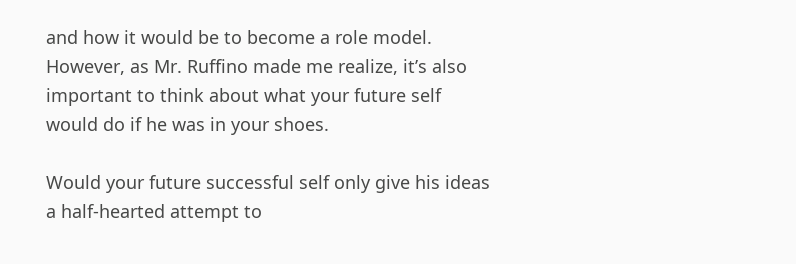and how it would be to become a role model. However, as Mr. Ruffino made me realize, it’s also important to think about what your future self would do if he was in your shoes.

Would your future successful self only give his ideas a half-hearted attempt to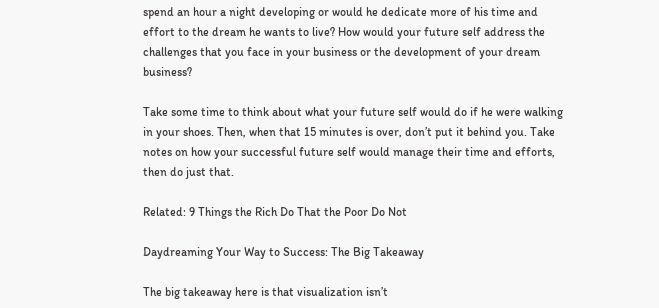spend an hour a night developing or would he dedicate more of his time and effort to the dream he wants to live? How would your future self address the challenges that you face in your business or the development of your dream business?

Take some time to think about what your future self would do if he were walking in your shoes. Then, when that 15 minutes is over, don’t put it behind you. Take notes on how your successful future self would manage their time and efforts, then do just that.

Related: 9 Things the Rich Do That the Poor Do Not

Daydreaming Your Way to Success: The Big Takeaway

The big takeaway here is that visualization isn’t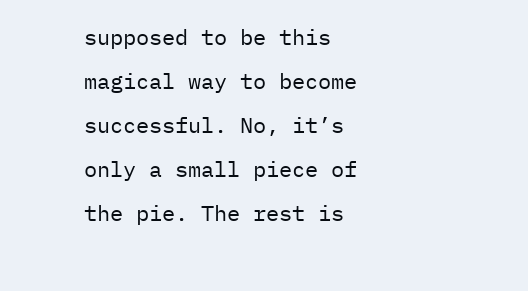supposed to be this magical way to become successful. No, it’s only a small piece of the pie. The rest is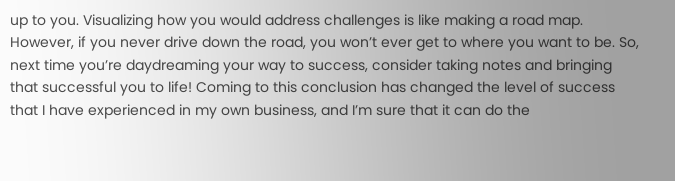up to you. Visualizing how you would address challenges is like making a road map. However, if you never drive down the road, you won’t ever get to where you want to be. So, next time you’re daydreaming your way to success, consider taking notes and bringing that successful you to life! Coming to this conclusion has changed the level of success that I have experienced in my own business, and I’m sure that it can do the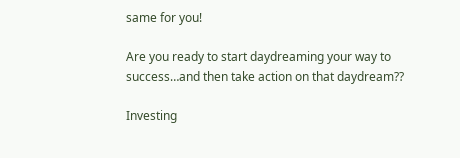same for you!

Are you ready to start daydreaming your way to success…and then take action on that daydream??

Investing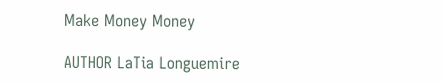Make Money Money

AUTHOR LaTia Longuemire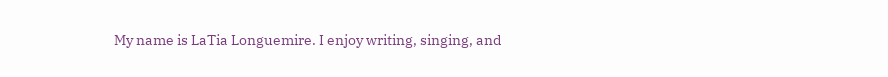My name is LaTia Longuemire. I enjoy writing, singing, and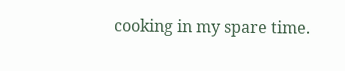cooking in my spare time.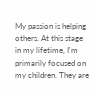My passion is helping others. At this stage in my lifetime, I'm primarily focused on my children. They are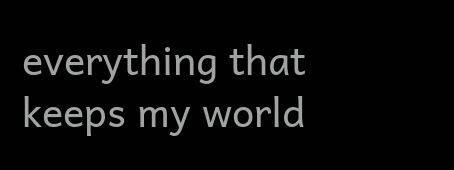everything that keeps my world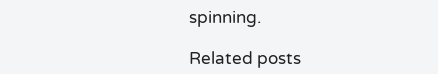spinning.

Related posts